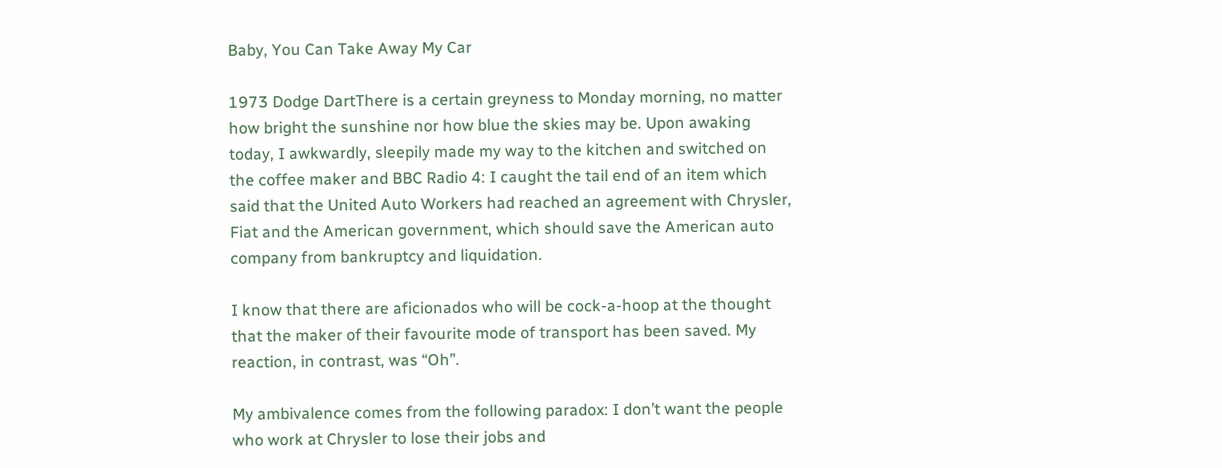Baby, You Can Take Away My Car

1973 Dodge DartThere is a certain greyness to Monday morning, no matter how bright the sunshine nor how blue the skies may be. Upon awaking today, I awkwardly, sleepily made my way to the kitchen and switched on the coffee maker and BBC Radio 4: I caught the tail end of an item which said that the United Auto Workers had reached an agreement with Chrysler, Fiat and the American government, which should save the American auto company from bankruptcy and liquidation.

I know that there are aficionados who will be cock-a-hoop at the thought that the maker of their favourite mode of transport has been saved. My reaction, in contrast, was “Oh”.

My ambivalence comes from the following paradox: I don’t want the people who work at Chrysler to lose their jobs and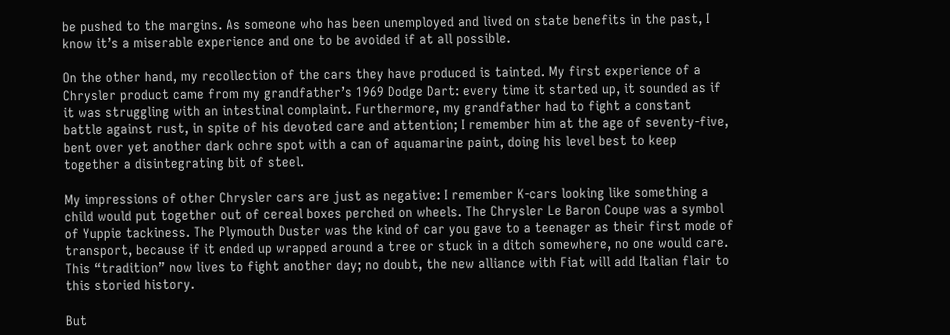be pushed to the margins. As someone who has been unemployed and lived on state benefits in the past, I know it’s a miserable experience and one to be avoided if at all possible.

On the other hand, my recollection of the cars they have produced is tainted. My first experience of a Chrysler product came from my grandfather’s 1969 Dodge Dart: every time it started up, it sounded as if it was struggling with an intestinal complaint. Furthermore, my grandfather had to fight a constant battle against rust, in spite of his devoted care and attention; I remember him at the age of seventy-five, bent over yet another dark ochre spot with a can of aquamarine paint, doing his level best to keep together a disintegrating bit of steel.

My impressions of other Chrysler cars are just as negative: I remember K-cars looking like something a child would put together out of cereal boxes perched on wheels. The Chrysler Le Baron Coupe was a symbol of Yuppie tackiness. The Plymouth Duster was the kind of car you gave to a teenager as their first mode of transport, because if it ended up wrapped around a tree or stuck in a ditch somewhere, no one would care. This “tradition” now lives to fight another day; no doubt, the new alliance with Fiat will add Italian flair to this storied history.

But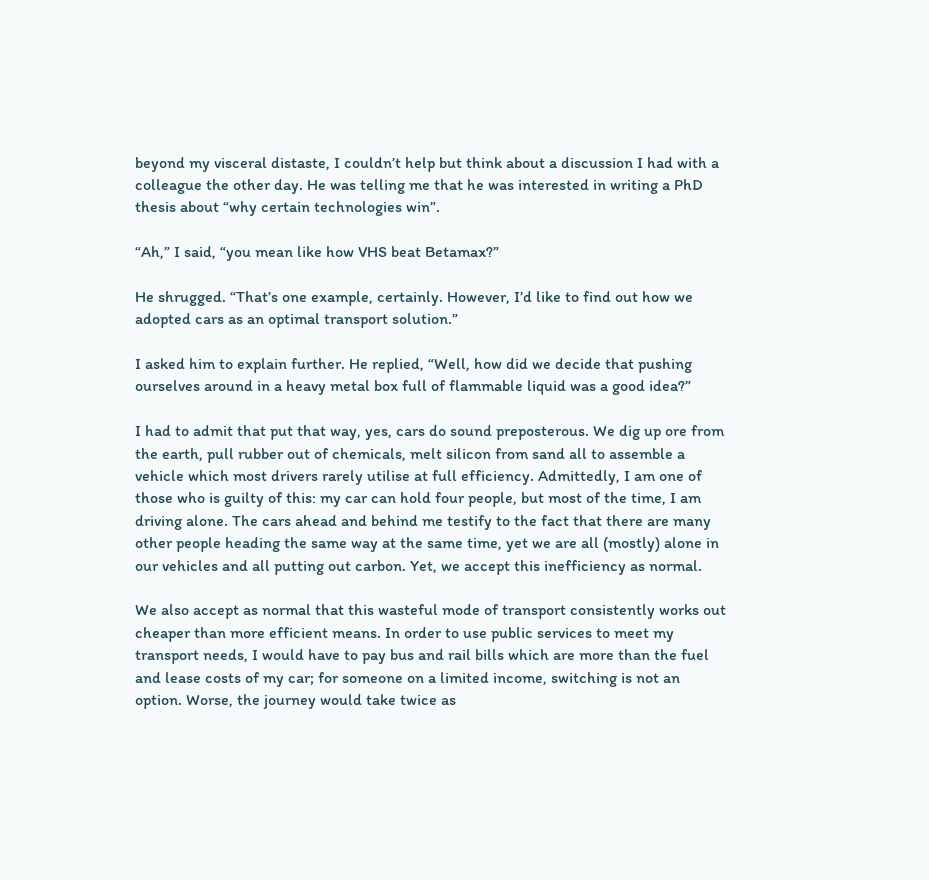beyond my visceral distaste, I couldn’t help but think about a discussion I had with a colleague the other day. He was telling me that he was interested in writing a PhD thesis about “why certain technologies win”.

“Ah,” I said, “you mean like how VHS beat Betamax?”

He shrugged. “That’s one example, certainly. However, I’d like to find out how we adopted cars as an optimal transport solution.”

I asked him to explain further. He replied, “Well, how did we decide that pushing ourselves around in a heavy metal box full of flammable liquid was a good idea?”

I had to admit that put that way, yes, cars do sound preposterous. We dig up ore from the earth, pull rubber out of chemicals, melt silicon from sand all to assemble a vehicle which most drivers rarely utilise at full efficiency. Admittedly, I am one of those who is guilty of this: my car can hold four people, but most of the time, I am driving alone. The cars ahead and behind me testify to the fact that there are many other people heading the same way at the same time, yet we are all (mostly) alone in our vehicles and all putting out carbon. Yet, we accept this inefficiency as normal.

We also accept as normal that this wasteful mode of transport consistently works out cheaper than more efficient means. In order to use public services to meet my transport needs, I would have to pay bus and rail bills which are more than the fuel and lease costs of my car; for someone on a limited income, switching is not an option. Worse, the journey would take twice as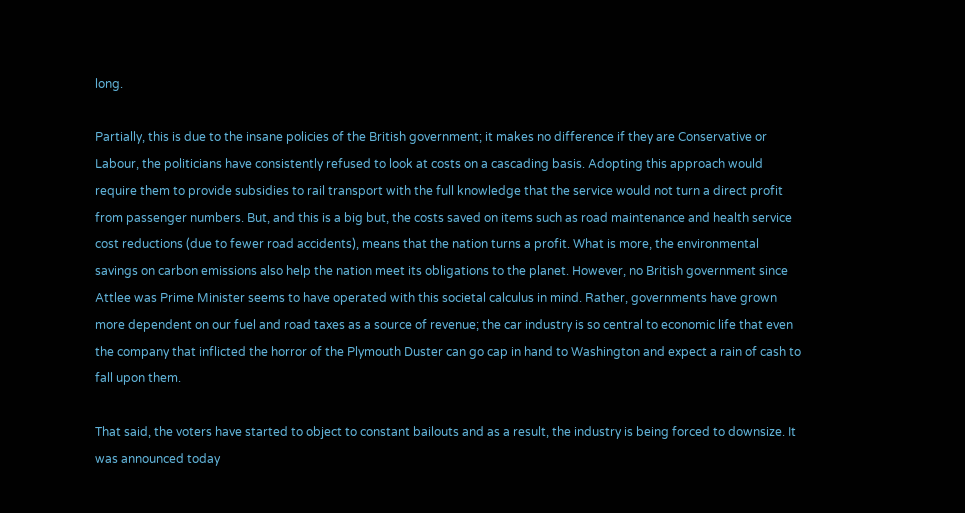long.

Partially, this is due to the insane policies of the British government; it makes no difference if they are Conservative or Labour, the politicians have consistently refused to look at costs on a cascading basis. Adopting this approach would require them to provide subsidies to rail transport with the full knowledge that the service would not turn a direct profit from passenger numbers. But, and this is a big but, the costs saved on items such as road maintenance and health service cost reductions (due to fewer road accidents), means that the nation turns a profit. What is more, the environmental savings on carbon emissions also help the nation meet its obligations to the planet. However, no British government since Attlee was Prime Minister seems to have operated with this societal calculus in mind. Rather, governments have grown more dependent on our fuel and road taxes as a source of revenue; the car industry is so central to economic life that even the company that inflicted the horror of the Plymouth Duster can go cap in hand to Washington and expect a rain of cash to fall upon them.

That said, the voters have started to object to constant bailouts and as a result, the industry is being forced to downsize. It was announced today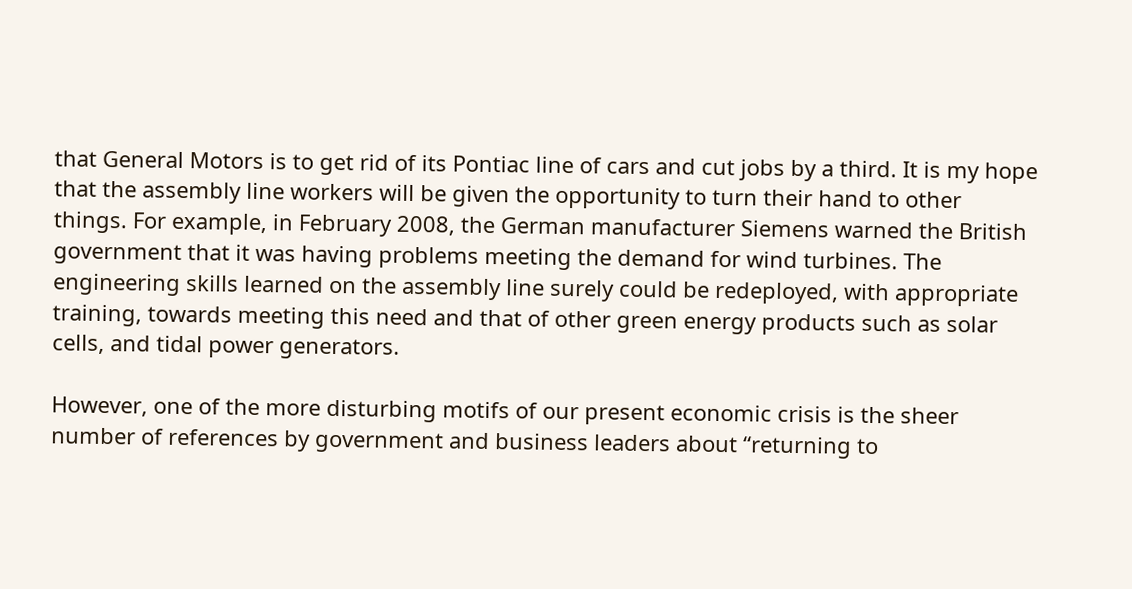that General Motors is to get rid of its Pontiac line of cars and cut jobs by a third. It is my hope that the assembly line workers will be given the opportunity to turn their hand to other things. For example, in February 2008, the German manufacturer Siemens warned the British government that it was having problems meeting the demand for wind turbines. The engineering skills learned on the assembly line surely could be redeployed, with appropriate training, towards meeting this need and that of other green energy products such as solar cells, and tidal power generators.

However, one of the more disturbing motifs of our present economic crisis is the sheer number of references by government and business leaders about “returning to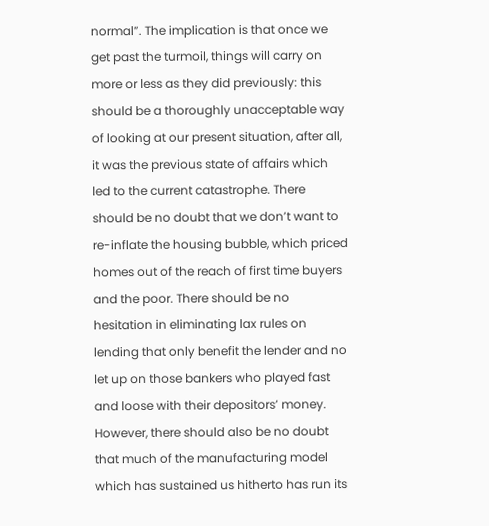normal”. The implication is that once we get past the turmoil, things will carry on more or less as they did previously: this should be a thoroughly unacceptable way of looking at our present situation, after all, it was the previous state of affairs which led to the current catastrophe. There should be no doubt that we don’t want to re-inflate the housing bubble, which priced homes out of the reach of first time buyers and the poor. There should be no hesitation in eliminating lax rules on lending that only benefit the lender and no let up on those bankers who played fast and loose with their depositors’ money. However, there should also be no doubt that much of the manufacturing model which has sustained us hitherto has run its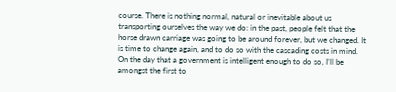course. There is nothing normal, natural or inevitable about us transporting ourselves the way we do: in the past, people felt that the horse drawn carriage was going to be around forever, but we changed. It is time to change again, and to do so with the cascading costs in mind. On the day that a government is intelligent enough to do so, I’ll be amongst the first to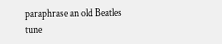paraphrase an old Beatles tune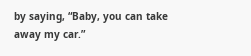by saying, “Baby, you can take away my car.”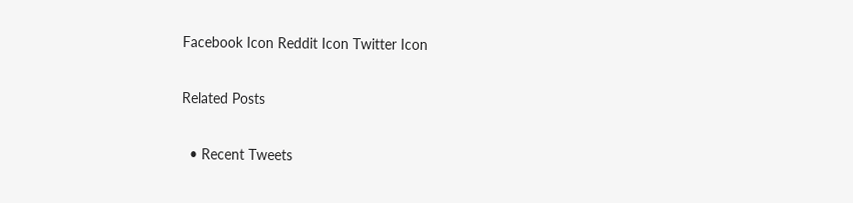Facebook Icon Reddit Icon Twitter Icon

Related Posts

  • Recent Tweets